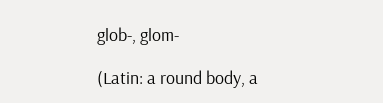glob-, glom-

(Latin: a round body, a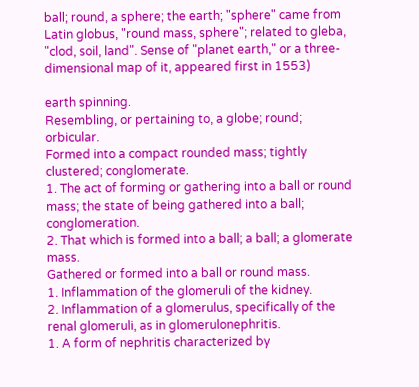ball; round, a sphere; the earth; "sphere" came from Latin globus, "round mass, sphere"; related to gleba, "clod, soil, land". Sense of "planet earth," or a three-dimensional map of it, appeared first in 1553)

earth spinning.
Resembling, or pertaining to, a globe; round; orbicular.
Formed into a compact rounded mass; tightly clustered; conglomerate.
1. The act of forming or gathering into a ball or round mass; the state of being gathered into a ball; conglomeration.
2. That which is formed into a ball; a ball; a glomerate mass.
Gathered or formed into a ball or round mass.
1. Inflammation of the glomeruli of the kidney.
2. Inflammation of a glomerulus, specifically of the renal glomeruli, as in glomerulonephritis.
1. A form of nephritis characterized by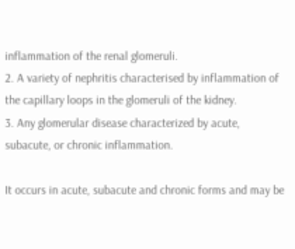inflammation of the renal glomeruli.
2. A variety of nephritis characterised by inflammation of the capillary loops in the glomeruli of the kidney.
3. Any glomerular disease characterized by acute, subacute, or chronic inflammation.

It occurs in acute, subacute and chronic forms and may be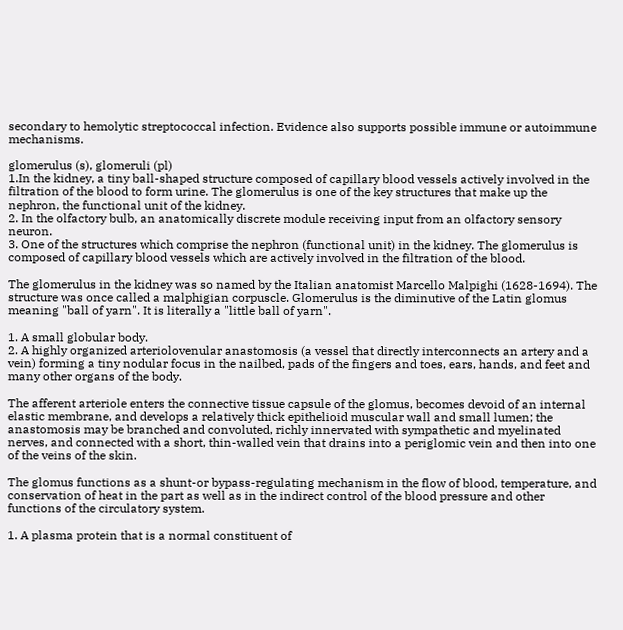secondary to hemolytic streptococcal infection. Evidence also supports possible immune or autoimmune mechanisms.

glomerulus (s), glomeruli (pl)
1.In the kidney, a tiny ball-shaped structure composed of capillary blood vessels actively involved in the filtration of the blood to form urine. The glomerulus is one of the key structures that make up the nephron, the functional unit of the kidney.
2. In the olfactory bulb, an anatomically discrete module receiving input from an olfactory sensory neuron.
3. One of the structures which comprise the nephron (functional unit) in the kidney. The glomerulus is composed of capillary blood vessels which are actively involved in the filtration of the blood.

The glomerulus in the kidney was so named by the Italian anatomist Marcello Malpighi (1628-1694). The structure was once called a malphigian corpuscle. Glomerulus is the diminutive of the Latin glomus meaning "ball of yarn". It is literally a "little ball of yarn".

1. A small globular body.
2. A highly organized arteriolovenular anastomosis (a vessel that directly interconnects an artery and a vein) forming a tiny nodular focus in the nailbed, pads of the fingers and toes, ears, hands, and feet and many other organs of the body.

The afferent arteriole enters the connective tissue capsule of the glomus, becomes devoid of an internal elastic membrane, and develops a relatively thick epithelioid muscular wall and small lumen; the anastomosis may be branched and convoluted, richly innervated with sympathetic and myelinated nerves, and connected with a short, thin-walled vein that drains into a periglomic vein and then into one of the veins of the skin.

The glomus functions as a shunt-or bypass-regulating mechanism in the flow of blood, temperature, and conservation of heat in the part as well as in the indirect control of the blood pressure and other functions of the circulatory system.

1. A plasma protein that is a normal constituent of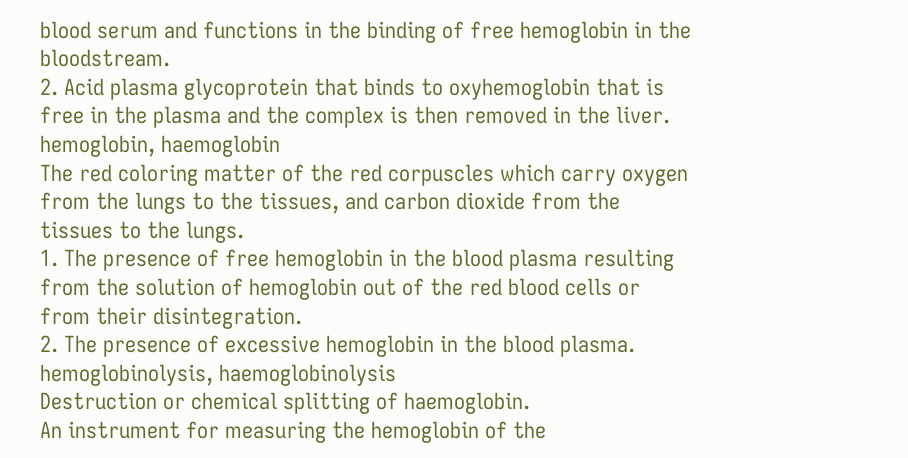blood serum and functions in the binding of free hemoglobin in the bloodstream.
2. Acid plasma glycoprotein that binds to oxyhemoglobin that is free in the plasma and the complex is then removed in the liver.
hemoglobin, haemoglobin
The red coloring matter of the red corpuscles which carry oxygen from the lungs to the tissues, and carbon dioxide from the tissues to the lungs.
1. The presence of free hemoglobin in the blood plasma resulting from the solution of hemoglobin out of the red blood cells or from their disintegration.
2. The presence of excessive hemoglobin in the blood plasma.
hemoglobinolysis, haemoglobinolysis
Destruction or chemical splitting of haemoglobin.
An instrument for measuring the hemoglobin of the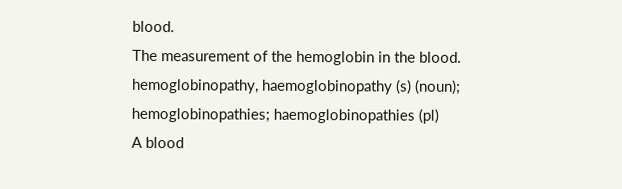blood.
The measurement of the hemoglobin in the blood.
hemoglobinopathy, haemoglobinopathy (s) (noun); hemoglobinopathies; haemoglobinopathies (pl)
A blood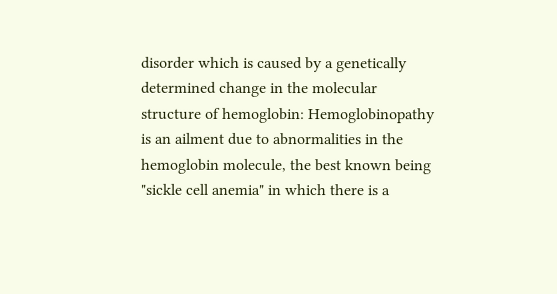disorder which is caused by a genetically determined change in the molecular structure of hemoglobin: Hemoglobinopathy is an ailment due to abnormalities in the hemoglobin molecule, the best known being "sickle cell anemia" in which there is a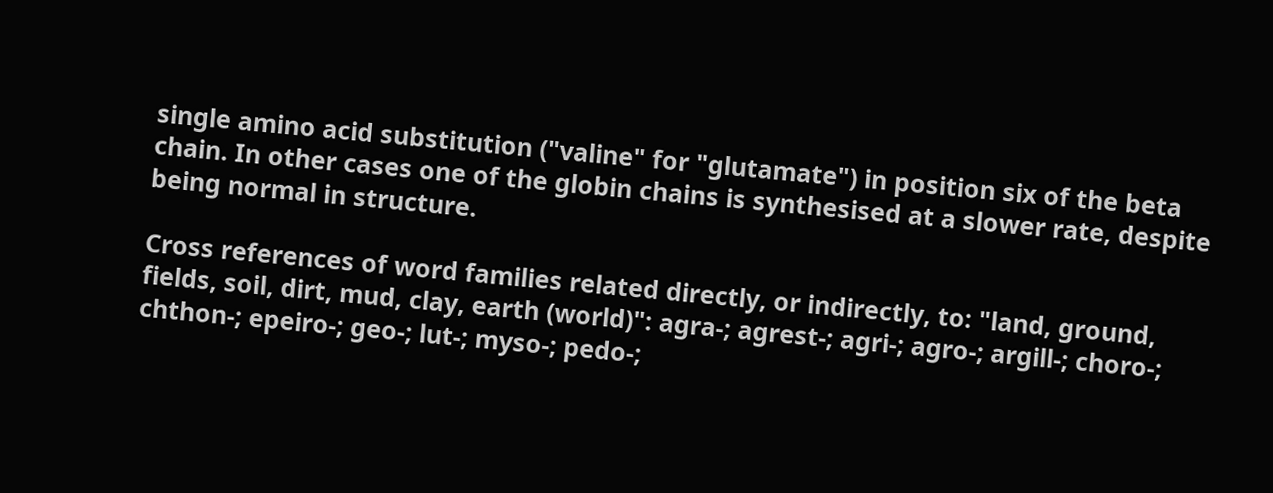single amino acid substitution ("valine" for "glutamate") in position six of the beta chain. In other cases one of the globin chains is synthesised at a slower rate, despite being normal in structure.

Cross references of word families related directly, or indirectly, to: "land, ground, fields, soil, dirt, mud, clay, earth (world)": agra-; agrest-; agri-; agro-; argill-; choro-; chthon-; epeiro-; geo-; lut-; myso-; pedo-;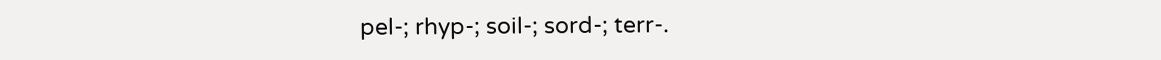pel-; rhyp-; soil-; sord-; terr-.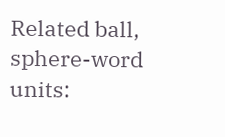Related ball, sphere-word units: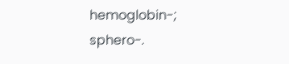hemoglobin-; sphero-.